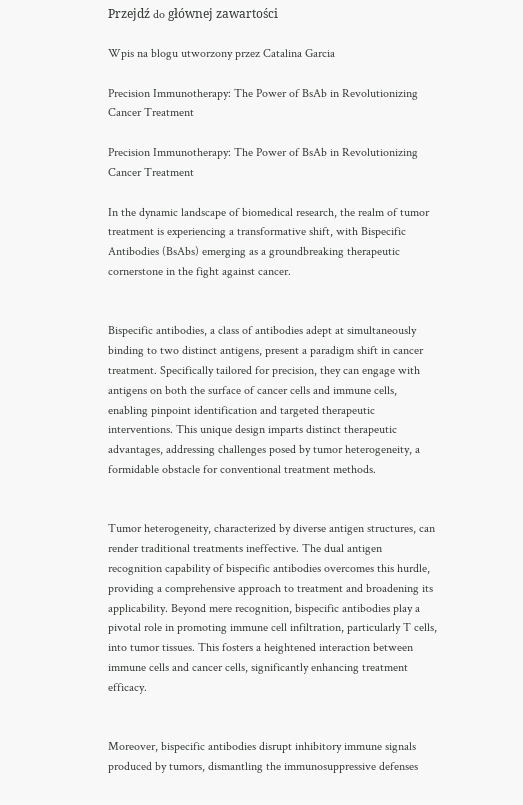Przejdź do głównej zawartości

Wpis na blogu utworzony przez Catalina Garcia

Precision Immunotherapy: The Power of BsAb in Revolutionizing Cancer Treatment

Precision Immunotherapy: The Power of BsAb in Revolutionizing Cancer Treatment

In the dynamic landscape of biomedical research, the realm of tumor treatment is experiencing a transformative shift, with Bispecific Antibodies (BsAbs) emerging as a groundbreaking therapeutic cornerstone in the fight against cancer.


Bispecific antibodies, a class of antibodies adept at simultaneously binding to two distinct antigens, present a paradigm shift in cancer treatment. Specifically tailored for precision, they can engage with antigens on both the surface of cancer cells and immune cells, enabling pinpoint identification and targeted therapeutic interventions. This unique design imparts distinct therapeutic advantages, addressing challenges posed by tumor heterogeneity, a formidable obstacle for conventional treatment methods.


Tumor heterogeneity, characterized by diverse antigen structures, can render traditional treatments ineffective. The dual antigen recognition capability of bispecific antibodies overcomes this hurdle, providing a comprehensive approach to treatment and broadening its applicability. Beyond mere recognition, bispecific antibodies play a pivotal role in promoting immune cell infiltration, particularly T cells, into tumor tissues. This fosters a heightened interaction between immune cells and cancer cells, significantly enhancing treatment efficacy.


Moreover, bispecific antibodies disrupt inhibitory immune signals produced by tumors, dismantling the immunosuppressive defenses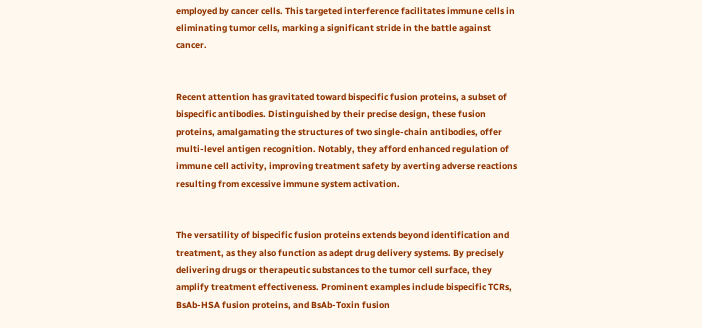employed by cancer cells. This targeted interference facilitates immune cells in eliminating tumor cells, marking a significant stride in the battle against cancer.


Recent attention has gravitated toward bispecific fusion proteins, a subset of bispecific antibodies. Distinguished by their precise design, these fusion proteins, amalgamating the structures of two single-chain antibodies, offer multi-level antigen recognition. Notably, they afford enhanced regulation of immune cell activity, improving treatment safety by averting adverse reactions resulting from excessive immune system activation.


The versatility of bispecific fusion proteins extends beyond identification and treatment, as they also function as adept drug delivery systems. By precisely delivering drugs or therapeutic substances to the tumor cell surface, they amplify treatment effectiveness. Prominent examples include bispecific TCRs, BsAb-HSA fusion proteins, and BsAb-Toxin fusion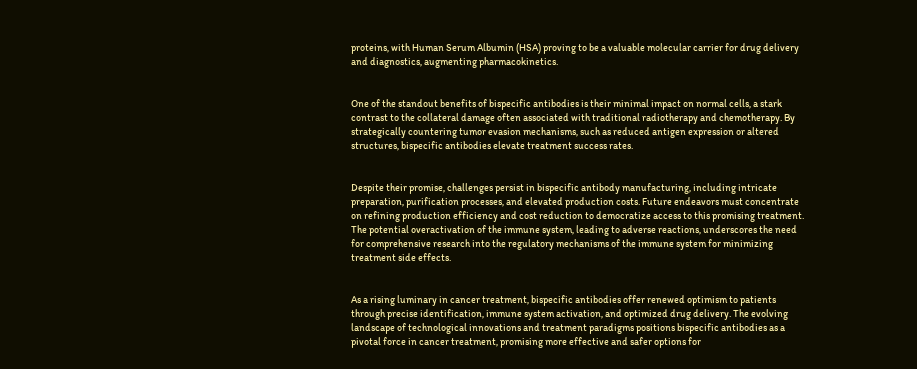proteins, with Human Serum Albumin (HSA) proving to be a valuable molecular carrier for drug delivery and diagnostics, augmenting pharmacokinetics.


One of the standout benefits of bispecific antibodies is their minimal impact on normal cells, a stark contrast to the collateral damage often associated with traditional radiotherapy and chemotherapy. By strategically countering tumor evasion mechanisms, such as reduced antigen expression or altered structures, bispecific antibodies elevate treatment success rates.


Despite their promise, challenges persist in bispecific antibody manufacturing, including intricate preparation, purification processes, and elevated production costs. Future endeavors must concentrate on refining production efficiency and cost reduction to democratize access to this promising treatment. The potential overactivation of the immune system, leading to adverse reactions, underscores the need for comprehensive research into the regulatory mechanisms of the immune system for minimizing treatment side effects.


As a rising luminary in cancer treatment, bispecific antibodies offer renewed optimism to patients through precise identification, immune system activation, and optimized drug delivery. The evolving landscape of technological innovations and treatment paradigms positions bispecific antibodies as a pivotal force in cancer treatment, promising more effective and safer options for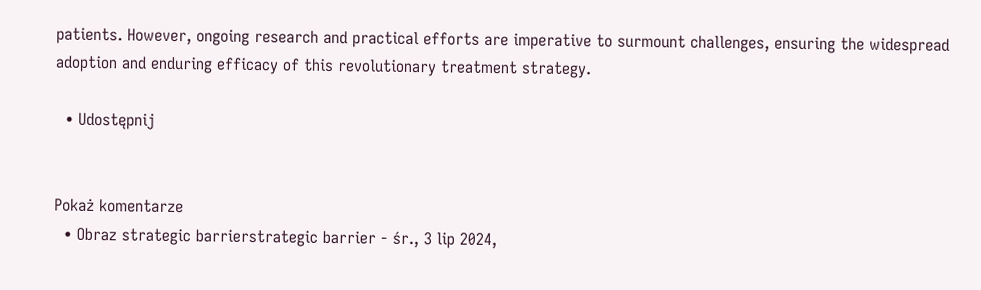patients. However, ongoing research and practical efforts are imperative to surmount challenges, ensuring the widespread adoption and enduring efficacy of this revolutionary treatment strategy.

  • Udostępnij


Pokaż komentarze
  • Obraz strategic barrierstrategic barrier - śr., 3 lip 2024,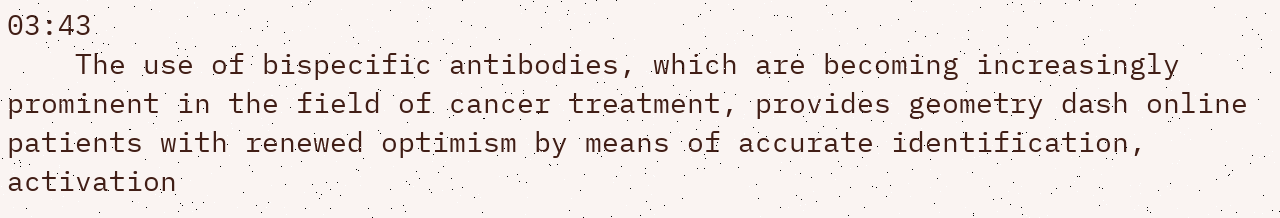03:43
    The use of bispecific antibodies, which are becoming increasingly prominent in the field of cancer treatment, provides geometry dash online patients with renewed optimism by means of accurate identification, activation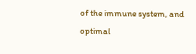of the immune system, and optimal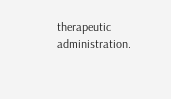therapeutic administration.